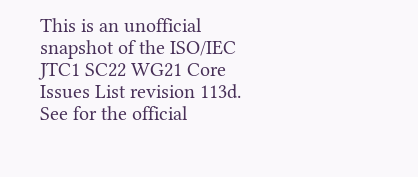This is an unofficial snapshot of the ISO/IEC JTC1 SC22 WG21 Core Issues List revision 113d. See for the official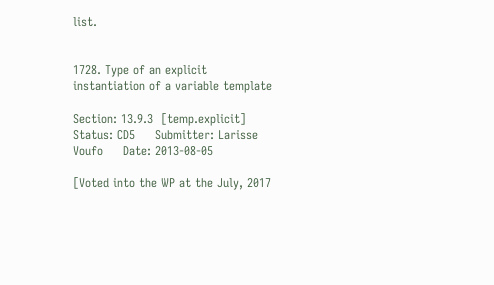list.


1728. Type of an explicit instantiation of a variable template

Section: 13.9.3  [temp.explicit]     Status: CD5     Submitter: Larisse Voufo     Date: 2013-08-05

[Voted into the WP at the July, 2017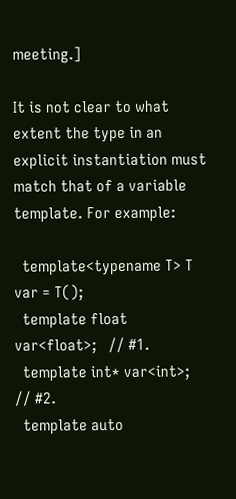meeting.]

It is not clear to what extent the type in an explicit instantiation must match that of a variable template. For example:

  template<typename T> T var = T();
  template float var<float>;   // #1.
  template int* var<int>;      // #2.
  template auto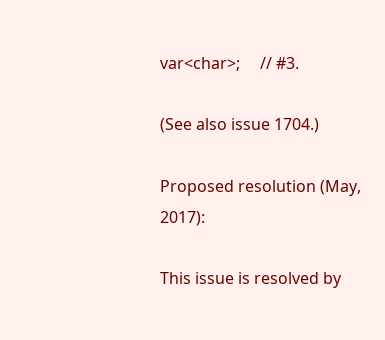var<char>;     // #3.

(See also issue 1704.)

Proposed resolution (May, 2017):

This issue is resolved by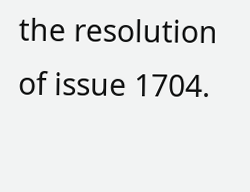the resolution of issue 1704.